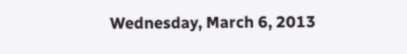Wednesday, March 6, 2013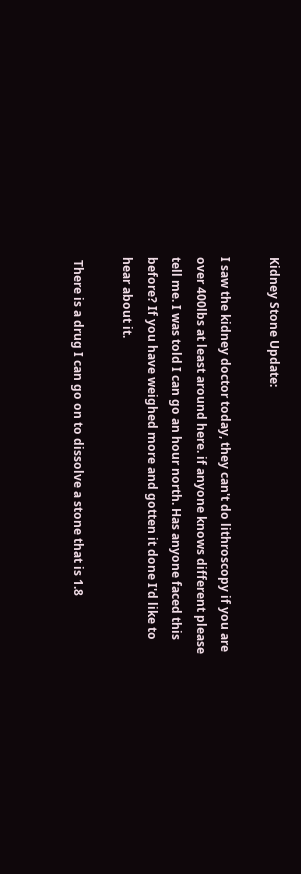Kidney Stone Update:

I saw the kidney doctor today, they can't do lithroscopy if you are over 400lbs at least around here. if anyone knows different please tell me. I was told I can go an hour north. Has anyone faced this before? If you have weighed more and gotten it done I'd like to hear about it.

 There is a drug I can go on to dissolve a stone that is 1.8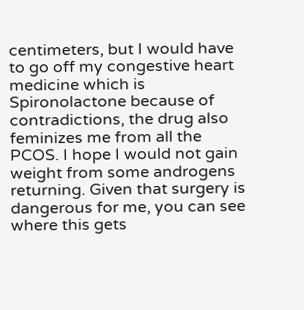centimeters, but I would have to go off my congestive heart medicine which is Spironolactone because of contradictions, the drug also feminizes me from all the PCOS. I hope I would not gain weight from some androgens returning. Given that surgery is dangerous for me, you can see where this gets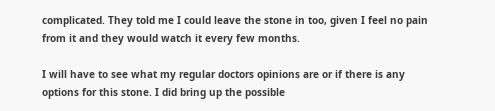complicated. They told me I could leave the stone in too, given I feel no pain from it and they would watch it every few months.

I will have to see what my regular doctors opinions are or if there is any options for this stone. I did bring up the possible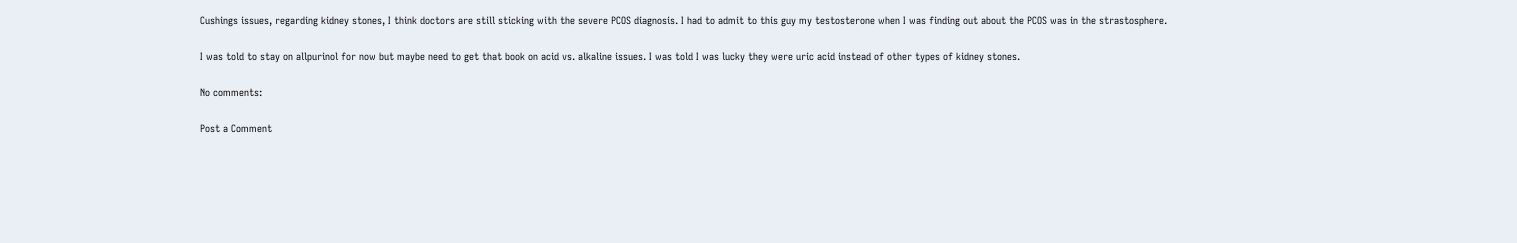Cushings issues, regarding kidney stones, I think doctors are still sticking with the severe PCOS diagnosis. I had to admit to this guy my testosterone when I was finding out about the PCOS was in the strastosphere.

I was told to stay on allpurinol for now but maybe need to get that book on acid vs. alkaline issues. I was told I was lucky they were uric acid instead of other types of kidney stones.

No comments:

Post a Comment